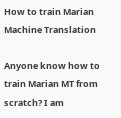How to train Marian Machine Translation

Anyone know how to train Marian MT from scratch? I am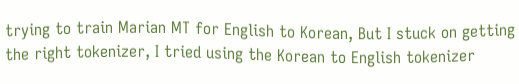trying to train Marian MT for English to Korean, But I stuck on getting the right tokenizer, I tried using the Korean to English tokenizer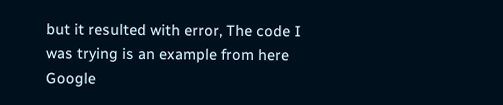but it resulted with error, The code I was trying is an example from here Google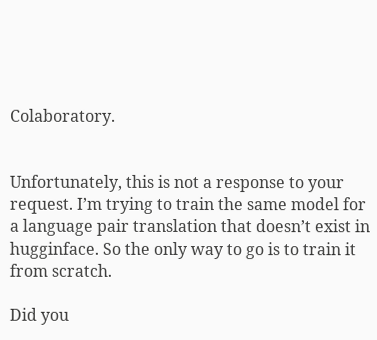Colaboratory.


Unfortunately, this is not a response to your request. I’m trying to train the same model for a language pair translation that doesn’t exist in hugginface. So the only way to go is to train it from scratch.

Did you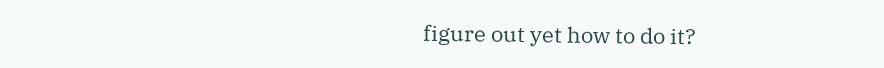figure out yet how to do it?